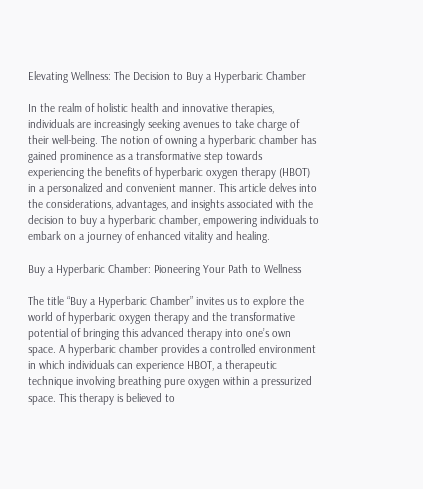Elevating Wellness: The Decision to Buy a Hyperbaric Chamber

In the realm of holistic health and innovative therapies, individuals are increasingly seeking avenues to take charge of their well-being. The notion of owning a hyperbaric chamber has gained prominence as a transformative step towards experiencing the benefits of hyperbaric oxygen therapy (HBOT) in a personalized and convenient manner. This article delves into the considerations, advantages, and insights associated with the decision to buy a hyperbaric chamber, empowering individuals to embark on a journey of enhanced vitality and healing.

Buy a Hyperbaric Chamber: Pioneering Your Path to Wellness

The title “Buy a Hyperbaric Chamber” invites us to explore the world of hyperbaric oxygen therapy and the transformative potential of bringing this advanced therapy into one’s own space. A hyperbaric chamber provides a controlled environment in which individuals can experience HBOT, a therapeutic technique involving breathing pure oxygen within a pressurized space. This therapy is believed to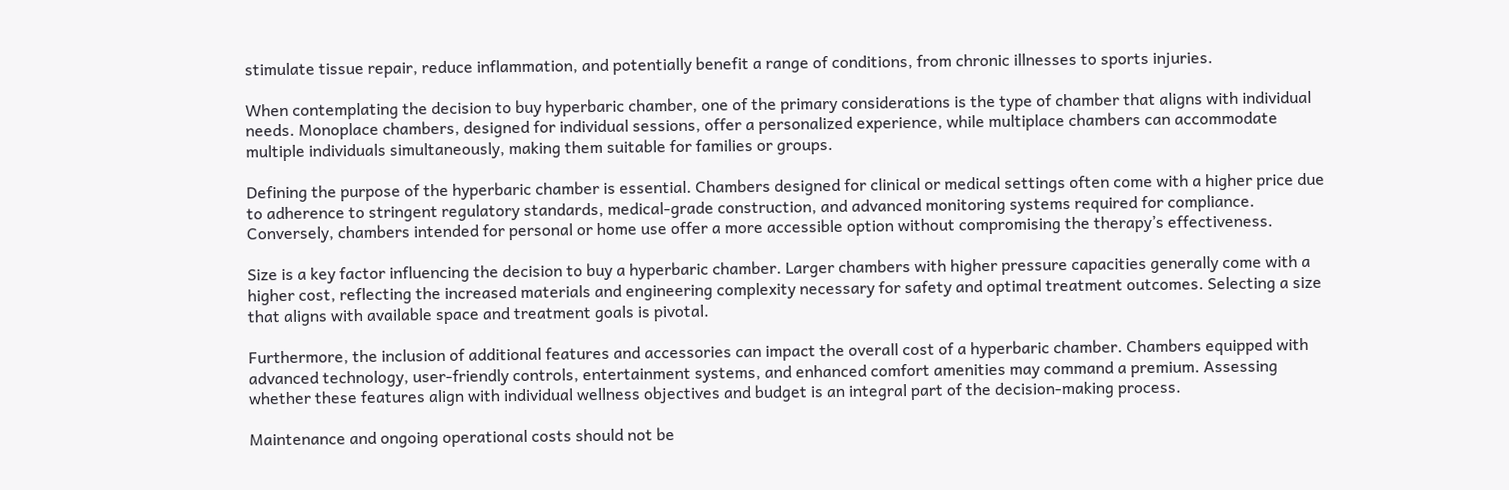stimulate tissue repair, reduce inflammation, and potentially benefit a range of conditions, from chronic illnesses to sports injuries.

When contemplating the decision to buy hyperbaric chamber, one of the primary considerations is the type of chamber that aligns with individual needs. Monoplace chambers, designed for individual sessions, offer a personalized experience, while multiplace chambers can accommodate multiple individuals simultaneously, making them suitable for families or groups.

Defining the purpose of the hyperbaric chamber is essential. Chambers designed for clinical or medical settings often come with a higher price due to adherence to stringent regulatory standards, medical-grade construction, and advanced monitoring systems required for compliance. Conversely, chambers intended for personal or home use offer a more accessible option without compromising the therapy’s effectiveness.

Size is a key factor influencing the decision to buy a hyperbaric chamber. Larger chambers with higher pressure capacities generally come with a higher cost, reflecting the increased materials and engineering complexity necessary for safety and optimal treatment outcomes. Selecting a size that aligns with available space and treatment goals is pivotal.

Furthermore, the inclusion of additional features and accessories can impact the overall cost of a hyperbaric chamber. Chambers equipped with advanced technology, user-friendly controls, entertainment systems, and enhanced comfort amenities may command a premium. Assessing whether these features align with individual wellness objectives and budget is an integral part of the decision-making process.

Maintenance and ongoing operational costs should not be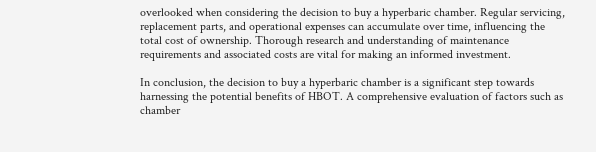overlooked when considering the decision to buy a hyperbaric chamber. Regular servicing, replacement parts, and operational expenses can accumulate over time, influencing the total cost of ownership. Thorough research and understanding of maintenance requirements and associated costs are vital for making an informed investment.

In conclusion, the decision to buy a hyperbaric chamber is a significant step towards harnessing the potential benefits of HBOT. A comprehensive evaluation of factors such as chamber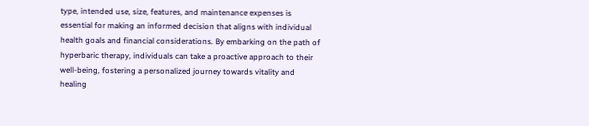type, intended use, size, features, and maintenance expenses is essential for making an informed decision that aligns with individual health goals and financial considerations. By embarking on the path of hyperbaric therapy, individuals can take a proactive approach to their well-being, fostering a personalized journey towards vitality and healing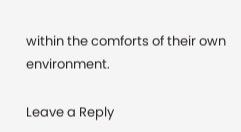within the comforts of their own environment.

Leave a Reply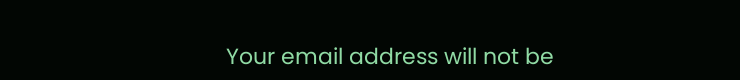Your email address will not be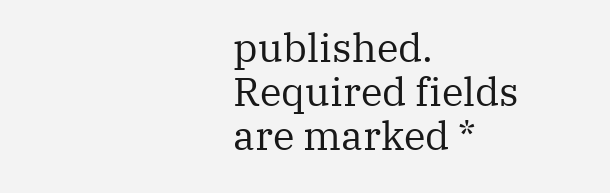published. Required fields are marked *